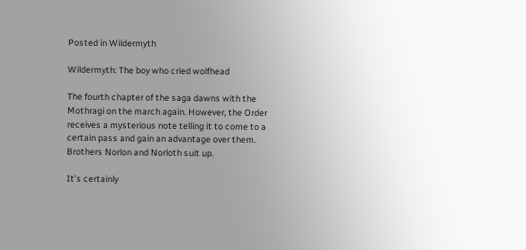Posted in Wildermyth

Wildermyth: The boy who cried wolfhead

The fourth chapter of the saga dawns with the Mothragi on the march again. However, the Order receives a mysterious note telling it to come to a certain pass and gain an advantage over them. Brothers Norlon and Norloth suit up.

It’s certainly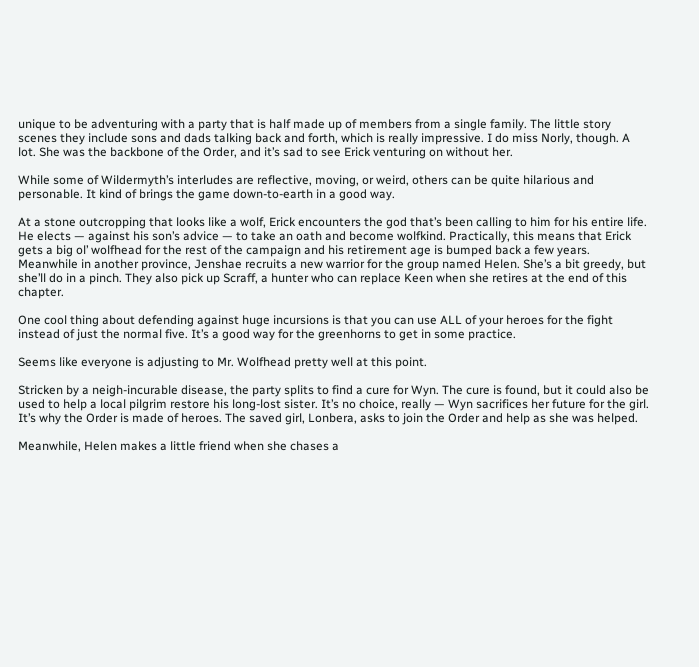unique to be adventuring with a party that is half made up of members from a single family. The little story scenes they include sons and dads talking back and forth, which is really impressive. I do miss Norly, though. A lot. She was the backbone of the Order, and it’s sad to see Erick venturing on without her.

While some of Wildermyth’s interludes are reflective, moving, or weird, others can be quite hilarious and personable. It kind of brings the game down-to-earth in a good way.

At a stone outcropping that looks like a wolf, Erick encounters the god that’s been calling to him for his entire life. He elects — against his son’s advice — to take an oath and become wolfkind. Practically, this means that Erick gets a big ol’ wolfhead for the rest of the campaign and his retirement age is bumped back a few years. Meanwhile in another province, Jenshae recruits a new warrior for the group named Helen. She’s a bit greedy, but she’ll do in a pinch. They also pick up Scraff, a hunter who can replace Keen when she retires at the end of this chapter.

One cool thing about defending against huge incursions is that you can use ALL of your heroes for the fight instead of just the normal five. It’s a good way for the greenhorns to get in some practice.

Seems like everyone is adjusting to Mr. Wolfhead pretty well at this point.

Stricken by a neigh-incurable disease, the party splits to find a cure for Wyn. The cure is found, but it could also be used to help a local pilgrim restore his long-lost sister. It’s no choice, really — Wyn sacrifices her future for the girl. It’s why the Order is made of heroes. The saved girl, Lonbera, asks to join the Order and help as she was helped.

Meanwhile, Helen makes a little friend when she chases a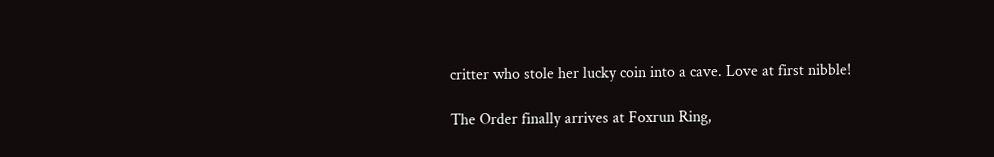critter who stole her lucky coin into a cave. Love at first nibble!

The Order finally arrives at Foxrun Ring,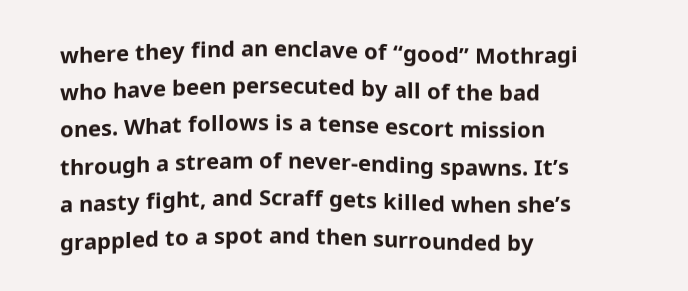where they find an enclave of “good” Mothragi who have been persecuted by all of the bad ones. What follows is a tense escort mission through a stream of never-ending spawns. It’s a nasty fight, and Scraff gets killed when she’s grappled to a spot and then surrounded by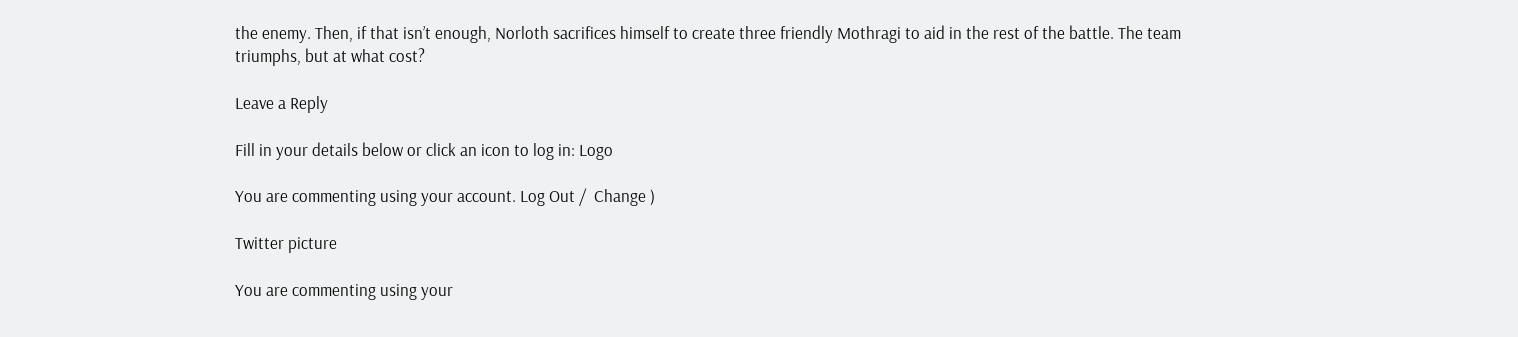the enemy. Then, if that isn’t enough, Norloth sacrifices himself to create three friendly Mothragi to aid in the rest of the battle. The team triumphs, but at what cost?

Leave a Reply

Fill in your details below or click an icon to log in: Logo

You are commenting using your account. Log Out /  Change )

Twitter picture

You are commenting using your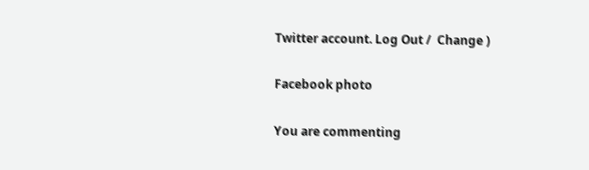Twitter account. Log Out /  Change )

Facebook photo

You are commenting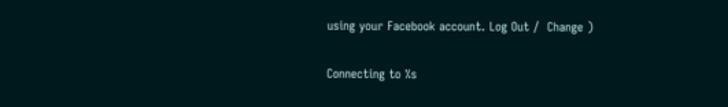using your Facebook account. Log Out /  Change )

Connecting to %s